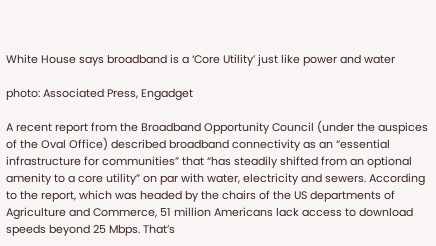White House says broadband is a ‘Core Utility’ just like power and water

photo: Associated Press, Engadget

A recent report from the Broadband Opportunity Council (under the auspices of the Oval Office) described broadband connectivity as an “essential infrastructure for communities” that “has steadily shifted from an optional amenity to a core utility” on par with water, electricity and sewers. According to the report, which was headed by the chairs of the US departments of Agriculture and Commerce, 51 million Americans lack access to download speeds beyond 25 Mbps. That’s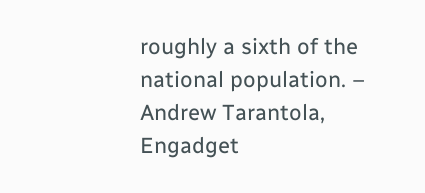roughly a sixth of the national population. – Andrew Tarantola, Engadget